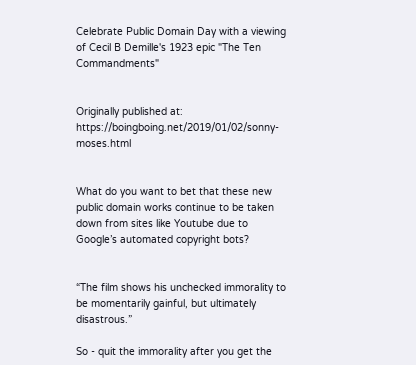Celebrate Public Domain Day with a viewing of Cecil B Demille's 1923 epic "The Ten Commandments"


Originally published at: https://boingboing.net/2019/01/02/sonny-moses.html


What do you want to bet that these new public domain works continue to be taken down from sites like Youtube due to Google’s automated copyright bots?


“The film shows his unchecked immorality to be momentarily gainful, but ultimately disastrous.”

So - quit the immorality after you get the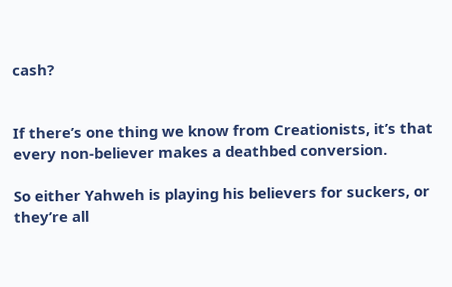cash?


If there’s one thing we know from Creationists, it’s that every non-believer makes a deathbed conversion.

So either Yahweh is playing his believers for suckers, or they’re all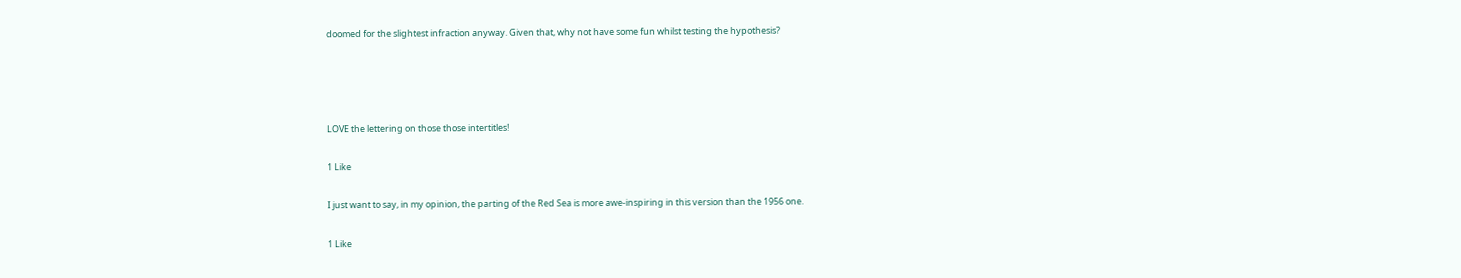doomed for the slightest infraction anyway. Given that, why not have some fun whilst testing the hypothesis?




LOVE the lettering on those those intertitles!

1 Like

I just want to say, in my opinion, the parting of the Red Sea is more awe-inspiring in this version than the 1956 one.

1 Like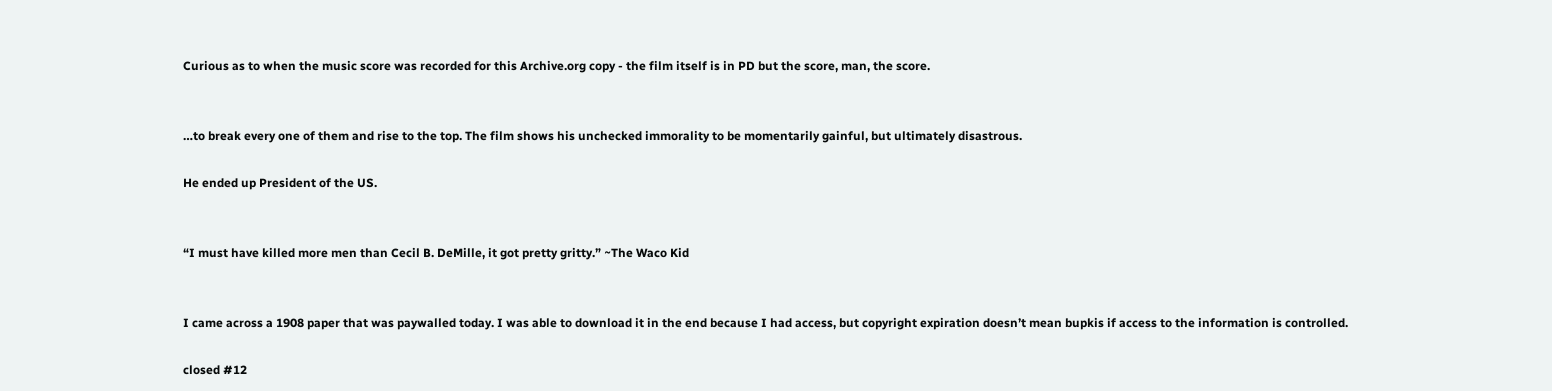Curious as to when the music score was recorded for this Archive.org copy - the film itself is in PD but the score, man, the score.


…to break every one of them and rise to the top. The film shows his unchecked immorality to be momentarily gainful, but ultimately disastrous.

He ended up President of the US.


“I must have killed more men than Cecil B. DeMille, it got pretty gritty.” ~The Waco Kid


I came across a 1908 paper that was paywalled today. I was able to download it in the end because I had access, but copyright expiration doesn’t mean bupkis if access to the information is controlled.

closed #12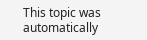This topic was automatically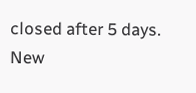closed after 5 days. New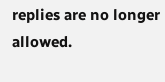replies are no longer allowed.